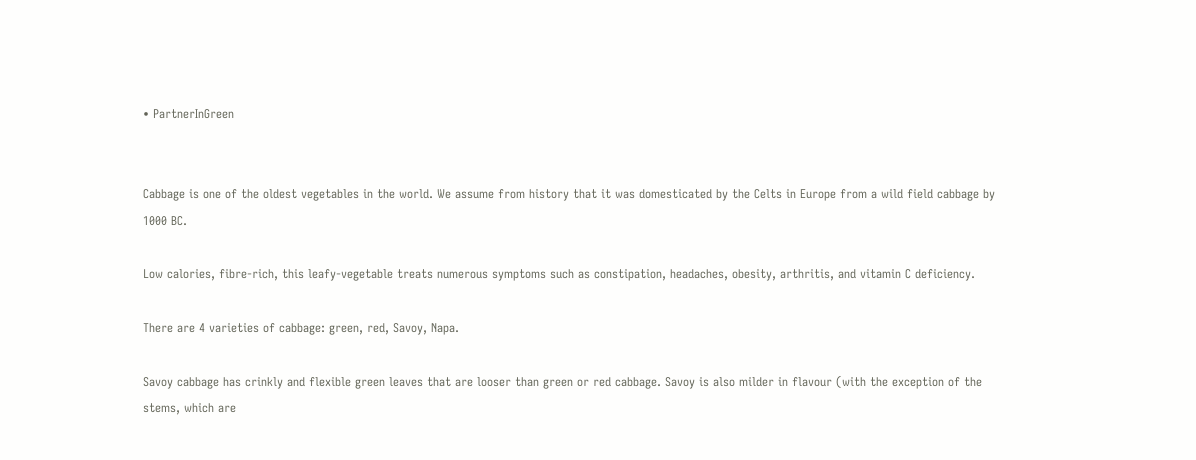• PartnerInGreen


Cabbage is one of the oldest vegetables in the world. We assume from history that it was domesticated by the Celts in Europe from a wild field cabbage by 1000 BC.

Low calories, fibre-rich, this leafy-vegetable treats numerous symptoms such as constipation, headaches, obesity, arthritis, and vitamin C deficiency.

There are 4 varieties of cabbage: green, red, Savoy, Napa.

Savoy cabbage has crinkly and flexible green leaves that are looser than green or red cabbage. Savoy is also milder in flavour (with the exception of the stems, which are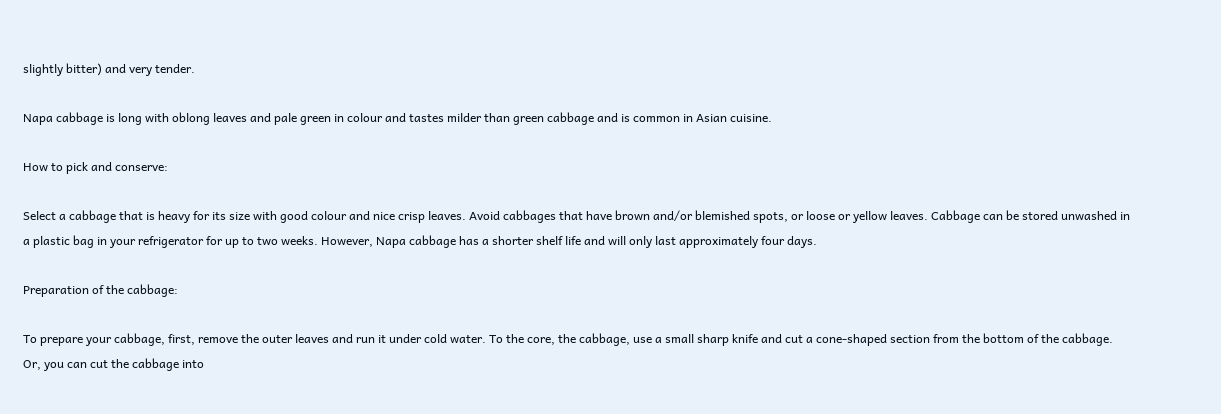slightly bitter) and very tender.

Napa cabbage is long with oblong leaves and pale green in colour and tastes milder than green cabbage and is common in Asian cuisine.

How to pick and conserve:

Select a cabbage that is heavy for its size with good colour and nice crisp leaves. Avoid cabbages that have brown and/or blemished spots, or loose or yellow leaves. Cabbage can be stored unwashed in a plastic bag in your refrigerator for up to two weeks. However, Napa cabbage has a shorter shelf life and will only last approximately four days.

Preparation of the cabbage:

To prepare your cabbage, first, remove the outer leaves and run it under cold water. To the core, the cabbage, use a small sharp knife and cut a cone-shaped section from the bottom of the cabbage. Or, you can cut the cabbage into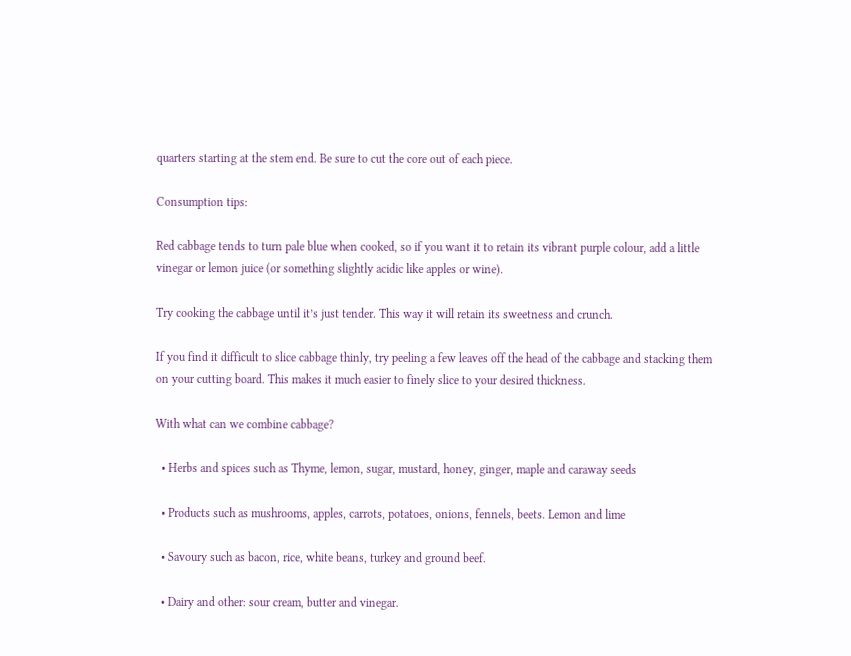quarters starting at the stem end. Be sure to cut the core out of each piece.

Consumption tips:

Red cabbage tends to turn pale blue when cooked, so if you want it to retain its vibrant purple colour, add a little vinegar or lemon juice (or something slightly acidic like apples or wine).

Try cooking the cabbage until it’s just tender. This way it will retain its sweetness and crunch.

If you find it difficult to slice cabbage thinly, try peeling a few leaves off the head of the cabbage and stacking them on your cutting board. This makes it much easier to finely slice to your desired thickness.

With what can we combine cabbage?

  • Herbs and spices such as Thyme, lemon, sugar, mustard, honey, ginger, maple and caraway seeds

  • Products such as mushrooms, apples, carrots, potatoes, onions, fennels, beets. Lemon and lime

  • Savoury such as bacon, rice, white beans, turkey and ground beef.

  • Dairy and other: sour cream, butter and vinegar.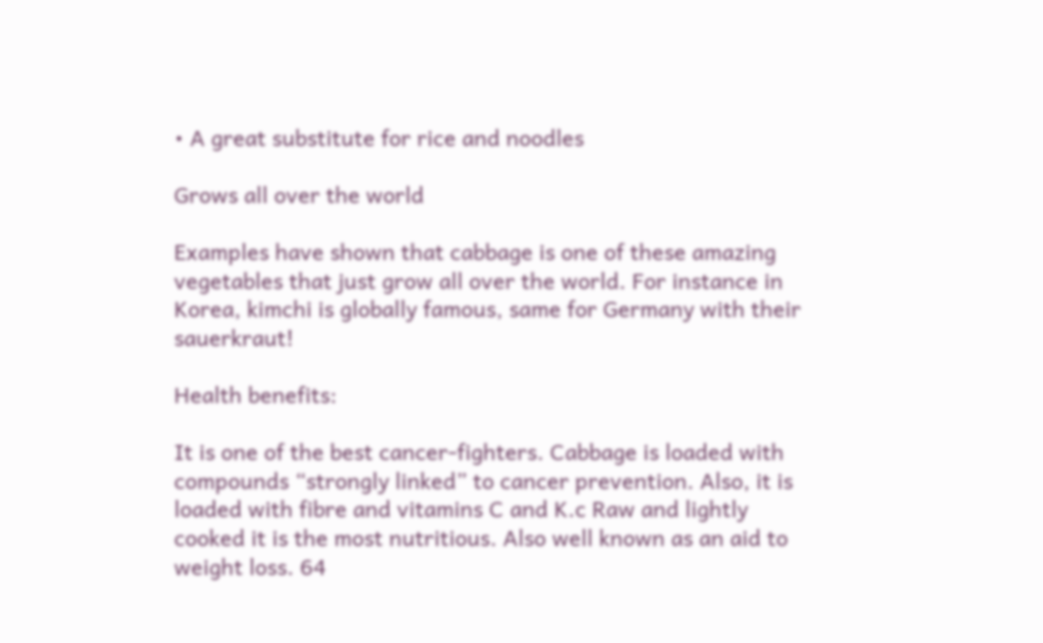• A great substitute for rice and noodles

Grows all over the world

Examples have shown that cabbage is one of these amazing vegetables that just grow all over the world. For instance in Korea, kimchi is globally famous, same for Germany with their sauerkraut!

Health benefits:

It is one of the best cancer-fighters. Cabbage is loaded with compounds “strongly linked” to cancer prevention. Also, it is loaded with fibre and vitamins C and K.c Raw and lightly cooked it is the most nutritious. Also well known as an aid to weight loss. 64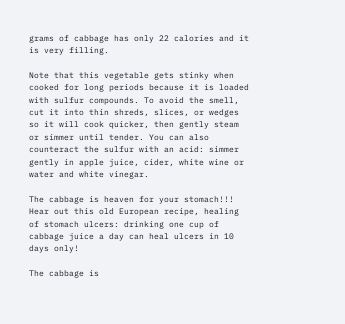grams of cabbage has only 22 calories and it is very filling.

Note that this vegetable gets stinky when cooked for long periods because it is loaded with sulfur compounds. To avoid the smell, cut it into thin shreds, slices, or wedges so it will cook quicker, then gently steam or simmer until tender. You can also counteract the sulfur with an acid: simmer gently in apple juice, cider, white wine or water and white vinegar.

The cabbage is heaven for your stomach!!! Hear out this old European recipe, healing of stomach ulcers: drinking one cup of cabbage juice a day can heal ulcers in 10 days only!

The cabbage is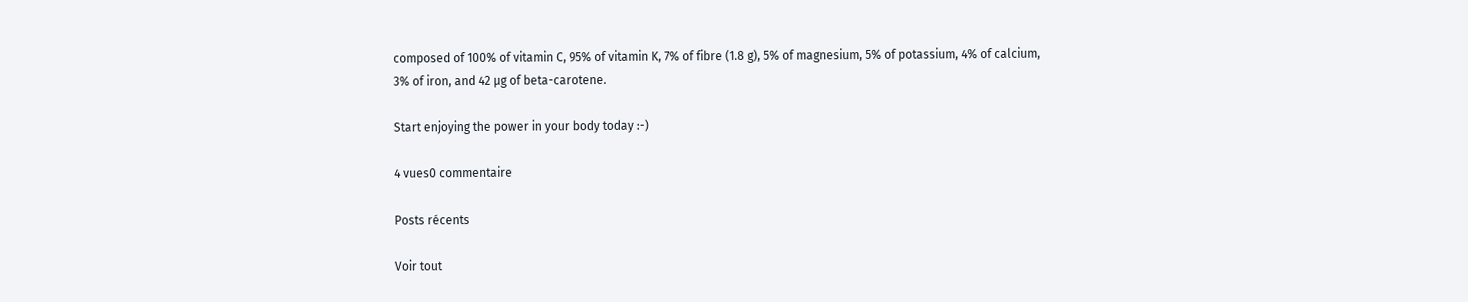composed of 100% of vitamin C, 95% of vitamin K, 7% of fibre (1.8 g), 5% of magnesium, 5% of potassium, 4% of calcium, 3% of iron, and 42 µg of beta-carotene.

Start enjoying the power in your body today :-)

4 vues0 commentaire

Posts récents

Voir tout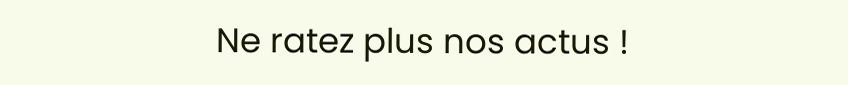Ne ratez plus nos actus !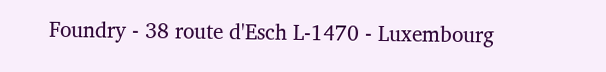Foundry - 38 route d'Esch L-1470 - Luxembourg